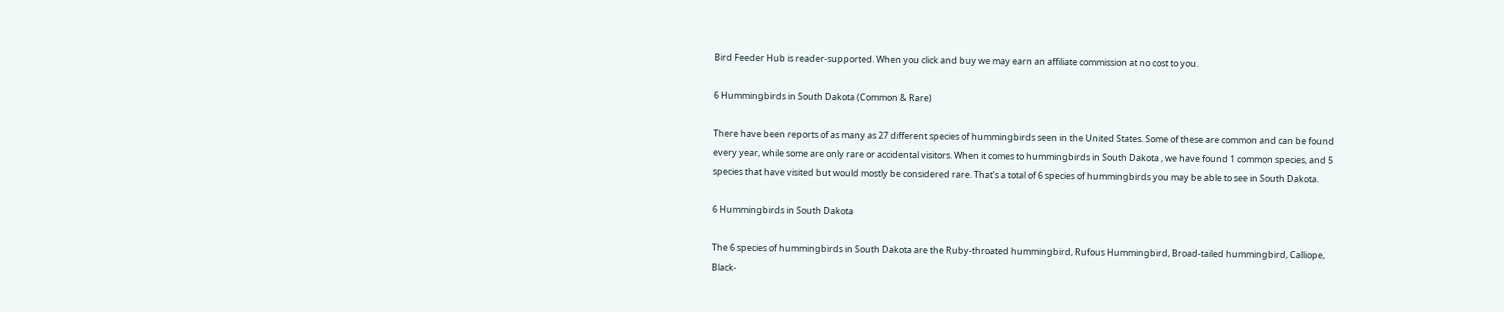Bird Feeder Hub is reader-supported. When you click and buy we may earn an affiliate commission at no cost to you.

6 Hummingbirds in South Dakota (Common & Rare)

There have been reports of as many as 27 different species of hummingbirds seen in the United States. Some of these are common and can be found every year, while some are only rare or accidental visitors. When it comes to hummingbirds in South Dakota , we have found 1 common species, and 5 species that have visited but would mostly be considered rare. That’s a total of 6 species of hummingbirds you may be able to see in South Dakota.

6 Hummingbirds in South Dakota

The 6 species of hummingbirds in South Dakota are the Ruby-throated hummingbird, Rufous Hummingbird, Broad-tailed hummingbird, Calliope, Black-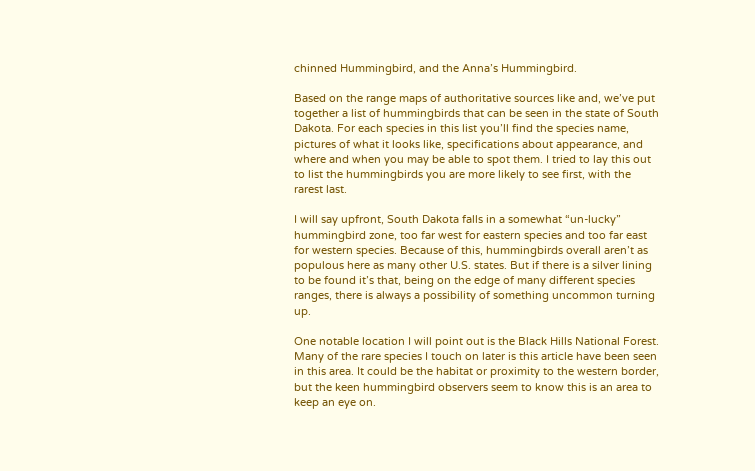chinned Hummingbird, and the Anna’s Hummingbird.

Based on the range maps of authoritative sources like and, we’ve put together a list of hummingbirds that can be seen in the state of South Dakota. For each species in this list you’ll find the species name, pictures of what it looks like, specifications about appearance, and where and when you may be able to spot them. I tried to lay this out to list the hummingbirds you are more likely to see first, with the rarest last.

I will say upfront, South Dakota falls in a somewhat “un-lucky” hummingbird zone, too far west for eastern species and too far east for western species. Because of this, hummingbirds overall aren’t as populous here as many other U.S. states. But if there is a silver lining to be found it’s that, being on the edge of many different species ranges, there is always a possibility of something uncommon turning up.

One notable location I will point out is the Black Hills National Forest. Many of the rare species I touch on later is this article have been seen in this area. It could be the habitat or proximity to the western border, but the keen hummingbird observers seem to know this is an area to keep an eye on.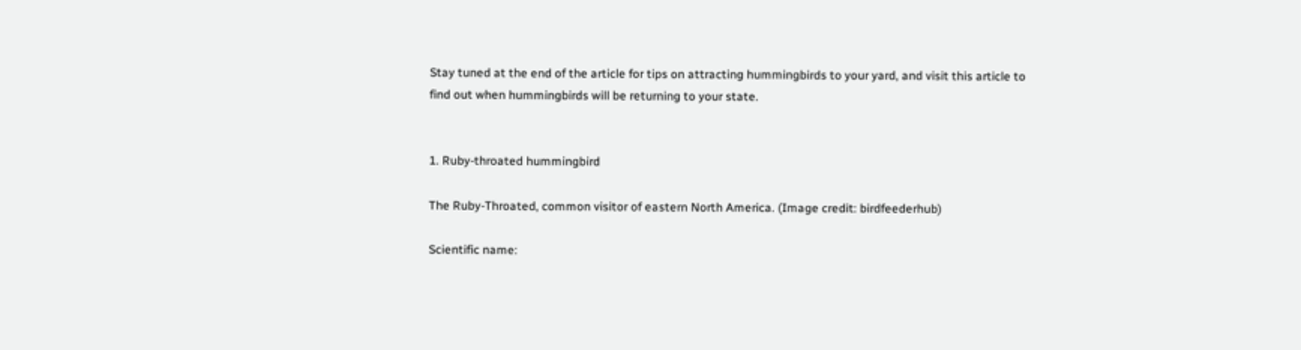Stay tuned at the end of the article for tips on attracting hummingbirds to your yard, and visit this article to find out when hummingbirds will be returning to your state.


1. Ruby-throated hummingbird

The Ruby-Throated, common visitor of eastern North America. (Image credit: birdfeederhub)

Scientific name: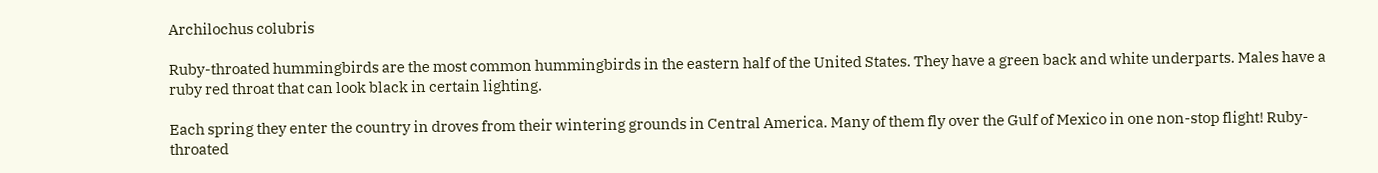Archilochus colubris

Ruby-throated hummingbirds are the most common hummingbirds in the eastern half of the United States. They have a green back and white underparts. Males have a ruby red throat that can look black in certain lighting.

Each spring they enter the country in droves from their wintering grounds in Central America. Many of them fly over the Gulf of Mexico in one non-stop flight! Ruby-throated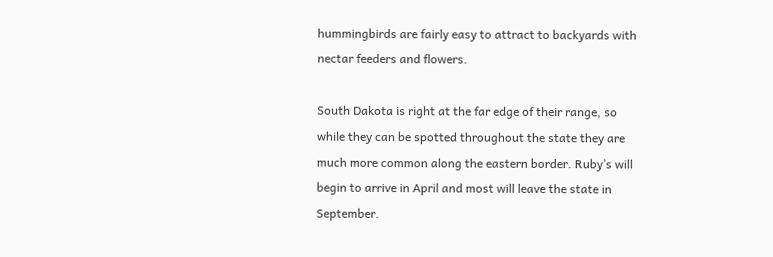hummingbirds are fairly easy to attract to backyards with nectar feeders and flowers.

South Dakota is right at the far edge of their range, so while they can be spotted throughout the state they are much more common along the eastern border. Ruby’s will begin to arrive in April and most will leave the state in September.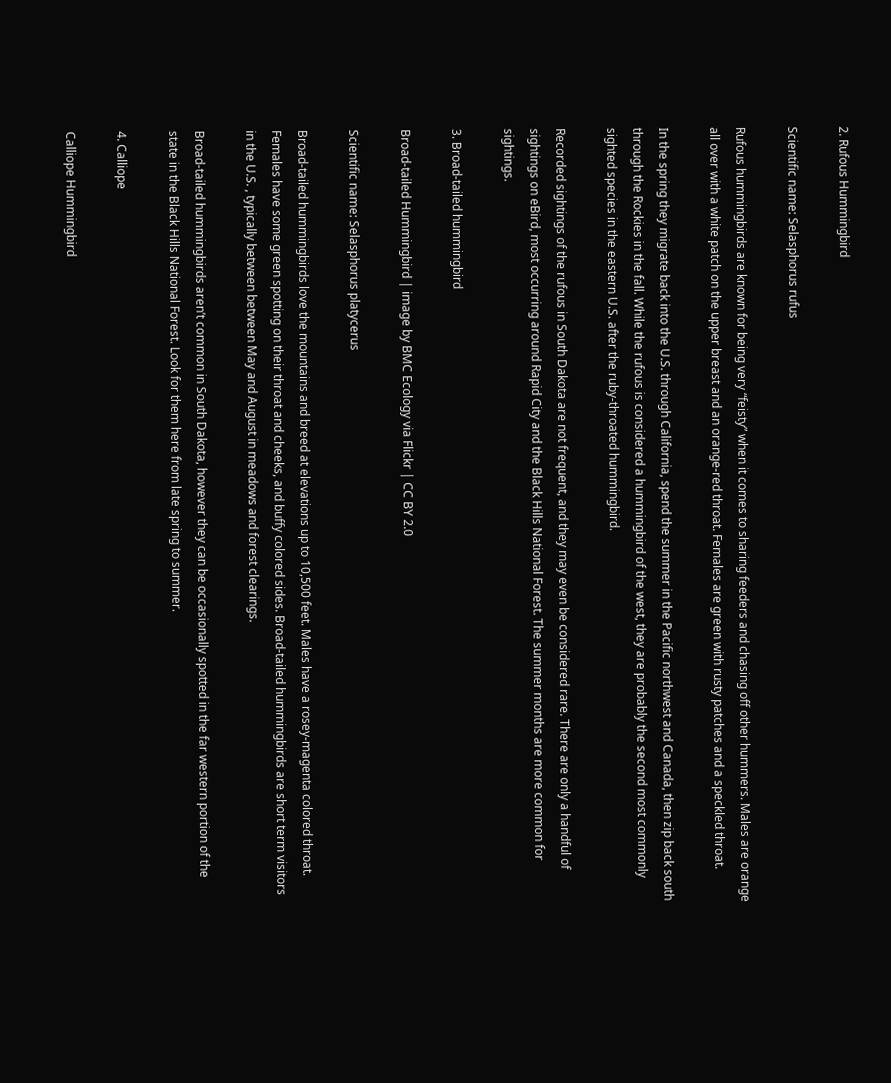2. Rufous Hummingbird

Scientific name: Selasphorus rufus

Rufous hummingbirds are known for being very “feisty” when it comes to sharing feeders and chasing off other hummers. Males are orange all over with a white patch on the upper breast and an orange-red throat. Females are green with rusty patches and a speckled throat.

In the spring they migrate back into the U.S. through California, spend the summer in the Pacific northwest and Canada, then zip back south through the Rockies in the fall. While the rufous is considered a hummingbird of the west, they are probably the second most commonly sighted species in the eastern U.S. after the ruby-throated hummingbird.

Recorded sightings of the rufous in South Dakota are not frequent, and they may even be considered rare. There are only a handful of sightings on eBird, most occurring around Rapid City and the Black Hills National Forest. The summer months are more common for sightings.

3. Broad-tailed hummingbird

Broad-tailed Hummingbird | image by BMC Ecology via Flickr | CC BY 2.0

Scientific name: Selasphorus platycerus

Broad-tailed hummingbirds love the mountains and breed at elevations up to 10,500 feet. Males have a rosey-magenta colored throat. Females have some green spotting on their throat and cheeks, and buffy colored sides. Broad-tailed hummingbirds are short term visitors in the U.S. , typically between between May and August in meadows and forest clearings.

Broad-tailed hummingbirds aren’t common in South Dakota, however they can be occasionally spotted in the far western portion of the state in the Black Hills National Forest. Look for them here from late spring to summer.

4. Calliope

Calliope Hummingbird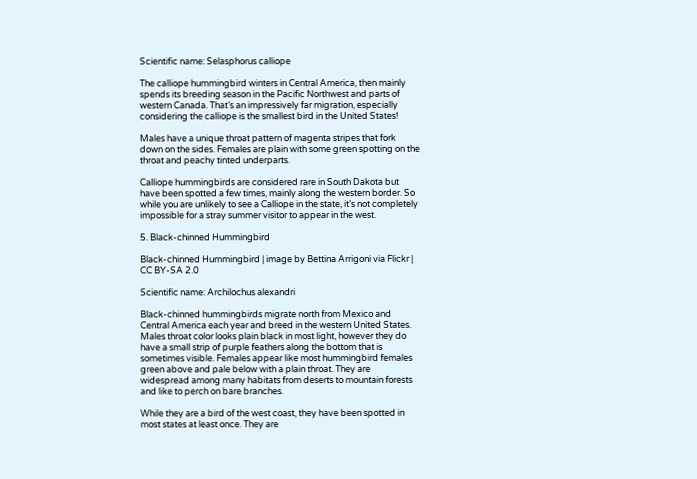Scientific name: Selasphorus calliope

The calliope hummingbird winters in Central America, then mainly spends its breeding season in the Pacific Northwest and parts of western Canada. That’s an impressively far migration, especially considering the calliope is the smallest bird in the United States!

Males have a unique throat pattern of magenta stripes that fork down on the sides. Females are plain with some green spotting on the throat and peachy tinted underparts.

Calliope hummingbirds are considered rare in South Dakota but have been spotted a few times, mainly along the western border. So while you are unlikely to see a Calliope in the state, it’s not completely impossible for a stray summer visitor to appear in the west.

5. Black-chinned Hummingbird

Black-chinned Hummingbird | image by Bettina Arrigoni via Flickr | CC BY-SA 2.0

Scientific name: Archilochus alexandri

Black-chinned hummingbirds migrate north from Mexico and Central America each year and breed in the western United States. Males throat color looks plain black in most light, however they do have a small strip of purple feathers along the bottom that is sometimes visible. Females appear like most hummingbird females green above and pale below with a plain throat. They are widespread among many habitats from deserts to mountain forests and like to perch on bare branches.

While they are a bird of the west coast, they have been spotted in most states at least once. They are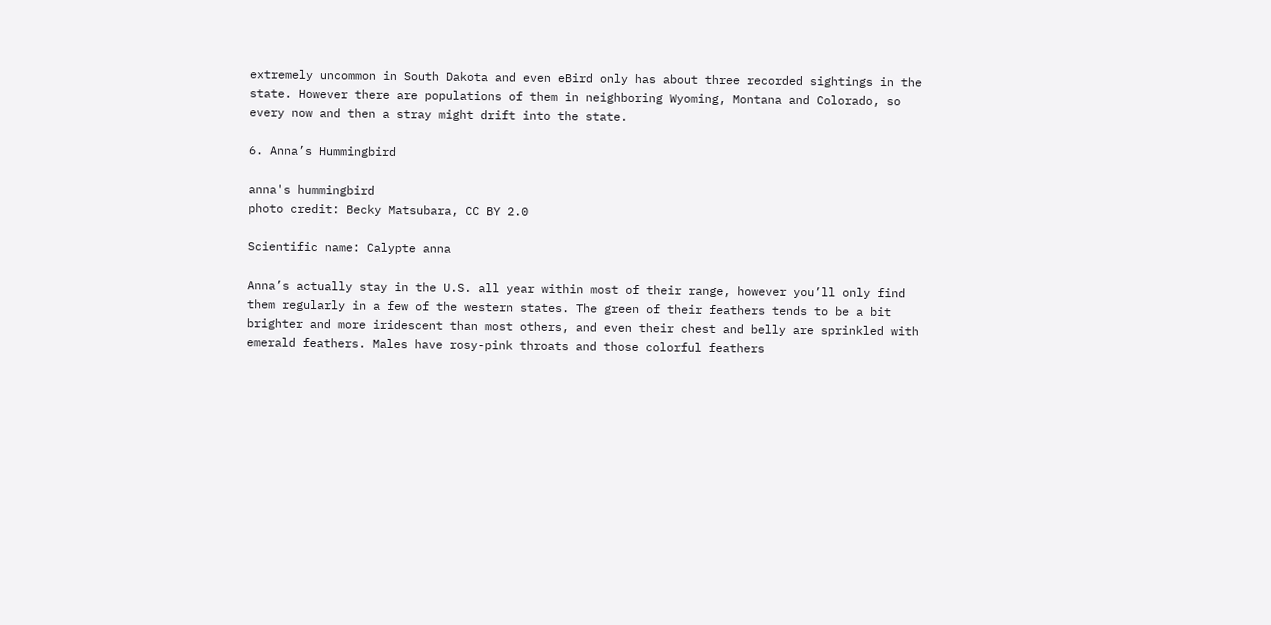extremely uncommon in South Dakota and even eBird only has about three recorded sightings in the state. However there are populations of them in neighboring Wyoming, Montana and Colorado, so every now and then a stray might drift into the state.

6. Anna’s Hummingbird

anna's hummingbird
photo credit: Becky Matsubara, CC BY 2.0

Scientific name: Calypte anna

Anna’s actually stay in the U.S. all year within most of their range, however you’ll only find them regularly in a few of the western states. The green of their feathers tends to be a bit brighter and more iridescent than most others, and even their chest and belly are sprinkled with emerald feathers. Males have rosy-pink throats and those colorful feathers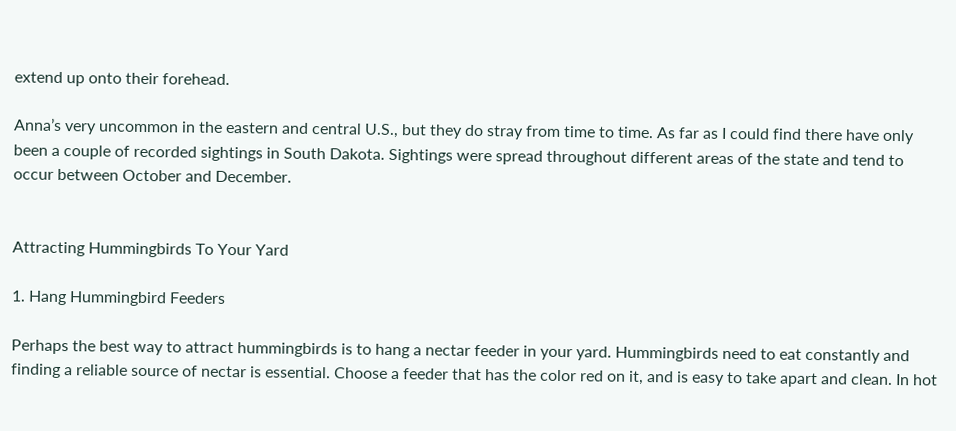extend up onto their forehead.

Anna’s very uncommon in the eastern and central U.S., but they do stray from time to time. As far as I could find there have only been a couple of recorded sightings in South Dakota. Sightings were spread throughout different areas of the state and tend to occur between October and December.


Attracting Hummingbirds To Your Yard

1. Hang Hummingbird Feeders

Perhaps the best way to attract hummingbirds is to hang a nectar feeder in your yard. Hummingbirds need to eat constantly and finding a reliable source of nectar is essential. Choose a feeder that has the color red on it, and is easy to take apart and clean. In hot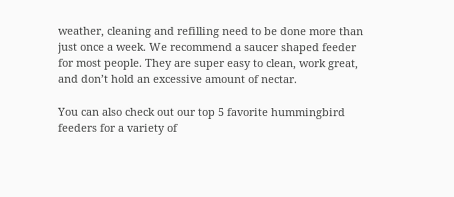weather, cleaning and refilling need to be done more than just once a week. We recommend a saucer shaped feeder for most people. They are super easy to clean, work great, and don’t hold an excessive amount of nectar.

You can also check out our top 5 favorite hummingbird feeders for a variety of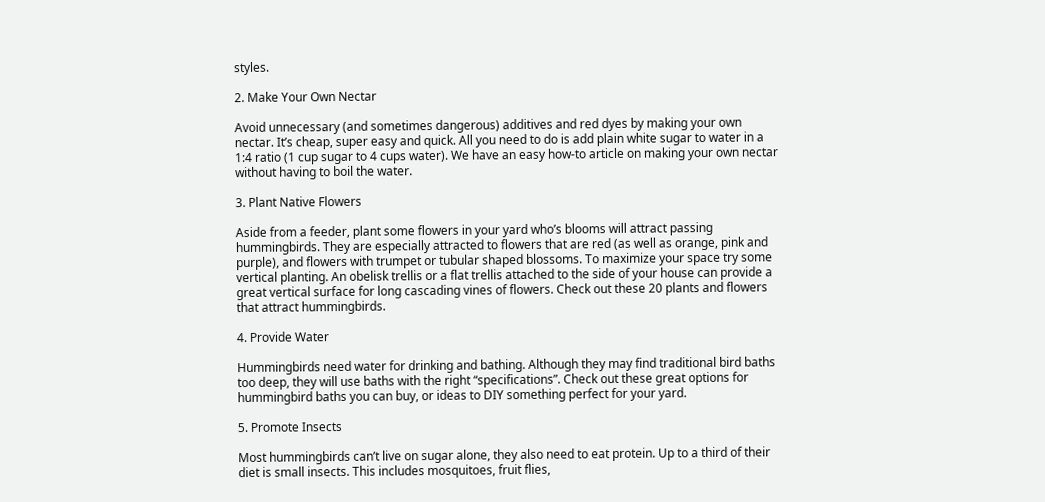styles.

2. Make Your Own Nectar

Avoid unnecessary (and sometimes dangerous) additives and red dyes by making your own nectar. It’s cheap, super easy and quick. All you need to do is add plain white sugar to water in a 1:4 ratio (1 cup sugar to 4 cups water). We have an easy how-to article on making your own nectar without having to boil the water.

3. Plant Native Flowers

Aside from a feeder, plant some flowers in your yard who’s blooms will attract passing hummingbirds. They are especially attracted to flowers that are red (as well as orange, pink and purple), and flowers with trumpet or tubular shaped blossoms. To maximize your space try some vertical planting. An obelisk trellis or a flat trellis attached to the side of your house can provide a great vertical surface for long cascading vines of flowers. Check out these 20 plants and flowers that attract hummingbirds.

4. Provide Water

Hummingbirds need water for drinking and bathing. Although they may find traditional bird baths too deep, they will use baths with the right “specifications”. Check out these great options for hummingbird baths you can buy, or ideas to DIY something perfect for your yard.

5. Promote Insects

Most hummingbirds can’t live on sugar alone, they also need to eat protein. Up to a third of their diet is small insects. This includes mosquitoes, fruit flies,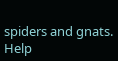spiders and gnats. Help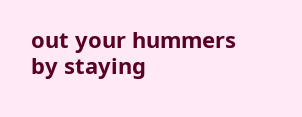out your hummers by staying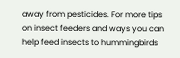away from pesticides. For more tips on insect feeders and ways you can help feed insects to hummingbirds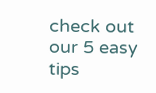check out our 5 easy tips